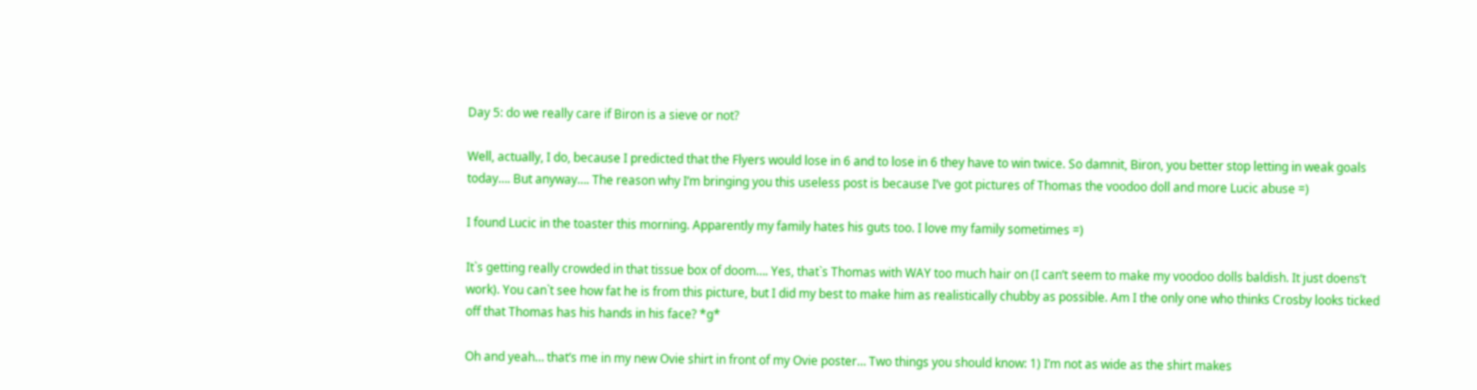Day 5: do we really care if Biron is a sieve or not?

Well, actually, I do, because I predicted that the Flyers would lose in 6 and to lose in 6 they have to win twice. So damnit, Biron, you better stop letting in weak goals today…. But anyway…. The reason why I’m bringing you this useless post is because I’ve got pictures of Thomas the voodoo doll and more Lucic abuse =)

I found Lucic in the toaster this morning. Apparently my family hates his guts too. I love my family sometimes =)

It`s getting really crowded in that tissue box of doom…. Yes, that`s Thomas with WAY too much hair on (I can’t seem to make my voodoo dolls baldish. It just doens’t work). You can`t see how fat he is from this picture, but I did my best to make him as realistically chubby as possible. Am I the only one who thinks Crosby looks ticked off that Thomas has his hands in his face? *g*

Oh and yeah… that’s me in my new Ovie shirt in front of my Ovie poster… Two things you should know: 1) I’m not as wide as the shirt makes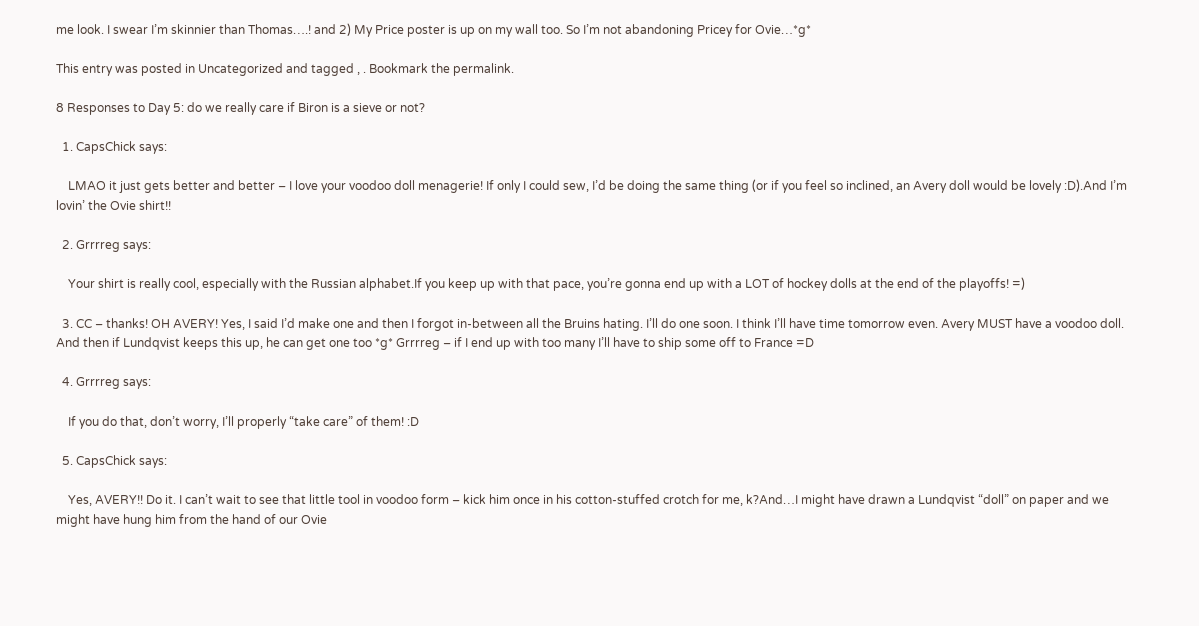me look. I swear I’m skinnier than Thomas….! and 2) My Price poster is up on my wall too. So I’m not abandoning Pricey for Ovie…*g*

This entry was posted in Uncategorized and tagged , . Bookmark the permalink.

8 Responses to Day 5: do we really care if Biron is a sieve or not?

  1. CapsChick says:

    LMAO it just gets better and better – I love your voodoo doll menagerie! If only I could sew, I’d be doing the same thing (or if you feel so inclined, an Avery doll would be lovely :D).And I’m lovin’ the Ovie shirt!!

  2. Grrrreg says:

    Your shirt is really cool, especially with the Russian alphabet.If you keep up with that pace, you’re gonna end up with a LOT of hockey dolls at the end of the playoffs! =)

  3. CC – thanks! OH AVERY! Yes, I said I’d make one and then I forgot in-between all the Bruins hating. I’ll do one soon. I think I’ll have time tomorrow even. Avery MUST have a voodoo doll. And then if Lundqvist keeps this up, he can get one too *g* Grrrreg – if I end up with too many I’ll have to ship some off to France =D

  4. Grrrreg says:

    If you do that, don’t worry, I’ll properly “take care” of them! :D

  5. CapsChick says:

    Yes, AVERY!! Do it. I can’t wait to see that little tool in voodoo form – kick him once in his cotton-stuffed crotch for me, k?And…I might have drawn a Lundqvist “doll” on paper and we might have hung him from the hand of our Ovie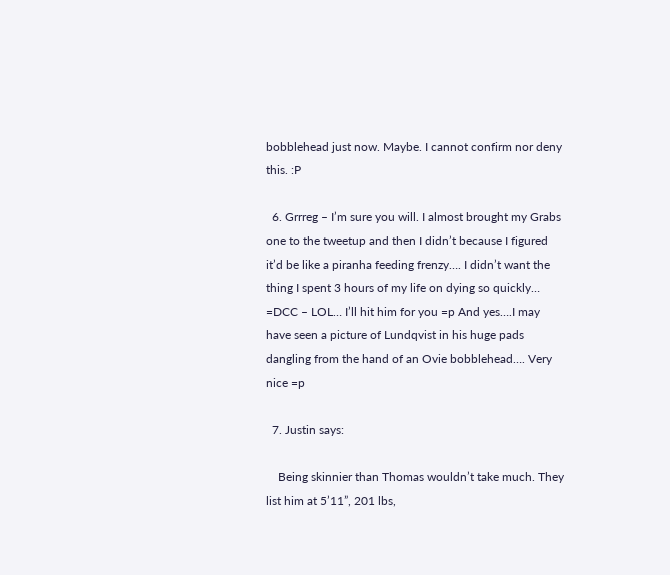bobblehead just now. Maybe. I cannot confirm nor deny this. :P

  6. Grrreg – I’m sure you will. I almost brought my Grabs one to the tweetup and then I didn’t because I figured it’d be like a piranha feeding frenzy…. I didn’t want the thing I spent 3 hours of my life on dying so quickly… =DCC – LOL… I’ll hit him for you =p And yes….I may have seen a picture of Lundqvist in his huge pads dangling from the hand of an Ovie bobblehead…. Very nice =p

  7. Justin says:

    Being skinnier than Thomas wouldn’t take much. They list him at 5’11”, 201 lbs,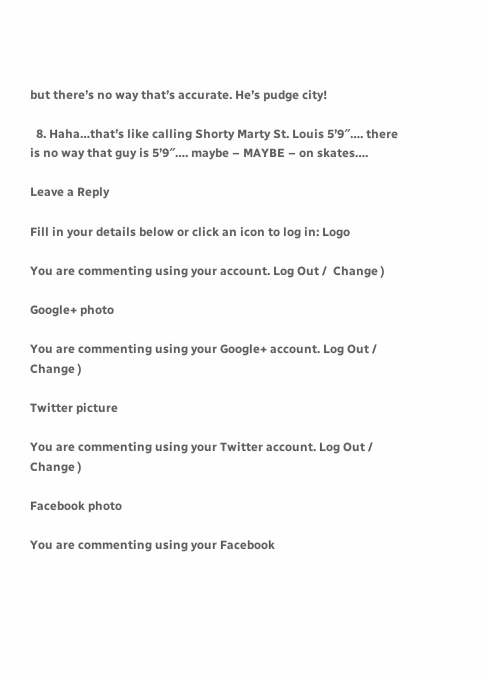but there’s no way that’s accurate. He’s pudge city!

  8. Haha…that’s like calling Shorty Marty St. Louis 5’9″…. there is no way that guy is 5’9″…. maybe – MAYBE – on skates….

Leave a Reply

Fill in your details below or click an icon to log in: Logo

You are commenting using your account. Log Out /  Change )

Google+ photo

You are commenting using your Google+ account. Log Out /  Change )

Twitter picture

You are commenting using your Twitter account. Log Out /  Change )

Facebook photo

You are commenting using your Facebook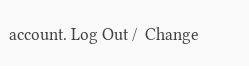account. Log Out /  Change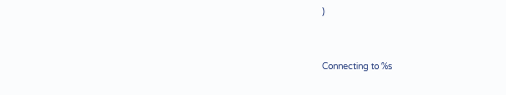)


Connecting to %s